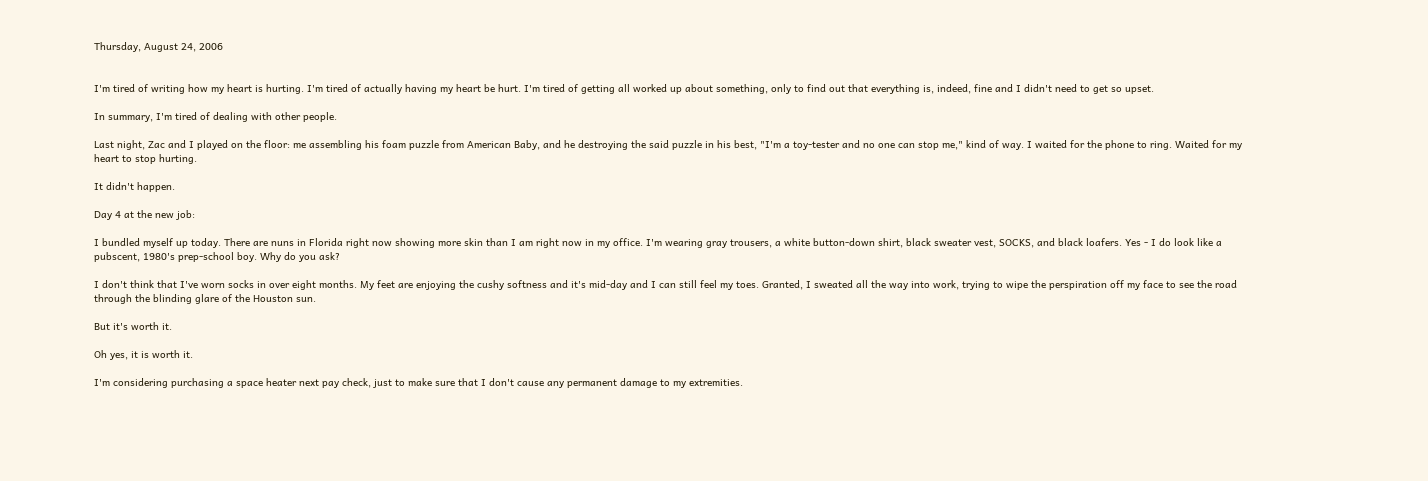Thursday, August 24, 2006


I'm tired of writing how my heart is hurting. I'm tired of actually having my heart be hurt. I'm tired of getting all worked up about something, only to find out that everything is, indeed, fine and I didn't need to get so upset.

In summary, I'm tired of dealing with other people.

Last night, Zac and I played on the floor: me assembling his foam puzzle from American Baby, and he destroying the said puzzle in his best, "I'm a toy-tester and no one can stop me," kind of way. I waited for the phone to ring. Waited for my heart to stop hurting.

It didn't happen.

Day 4 at the new job:

I bundled myself up today. There are nuns in Florida right now showing more skin than I am right now in my office. I'm wearing gray trousers, a white button-down shirt, black sweater vest, SOCKS, and black loafers. Yes - I do look like a pubscent, 1980's prep-school boy. Why do you ask?

I don't think that I've worn socks in over eight months. My feet are enjoying the cushy softness and it's mid-day and I can still feel my toes. Granted, I sweated all the way into work, trying to wipe the perspiration off my face to see the road through the blinding glare of the Houston sun.

But it's worth it.

Oh yes, it is worth it.

I'm considering purchasing a space heater next pay check, just to make sure that I don't cause any permanent damage to my extremities.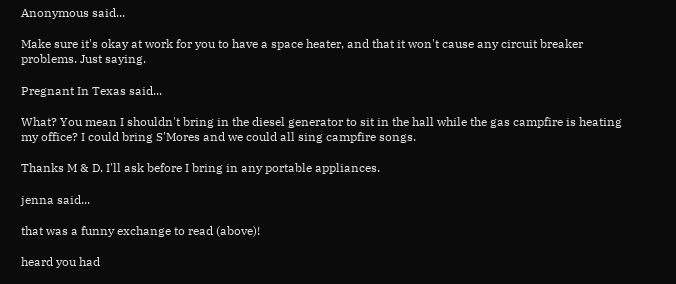Anonymous said...

Make sure it's okay at work for you to have a space heater, and that it won't cause any circuit breaker problems. Just saying.

Pregnant In Texas said...

What? You mean I shouldn't bring in the diesel generator to sit in the hall while the gas campfire is heating my office? I could bring S'Mores and we could all sing campfire songs.

Thanks M & D. I'll ask before I bring in any portable appliances.

jenna said...

that was a funny exchange to read (above)!

heard you had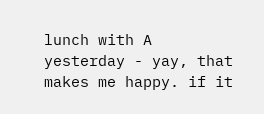lunch with A yesterday - yay, that makes me happy. if it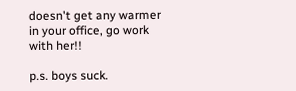doesn't get any warmer in your office, go work with her!!

p.s. boys suck.